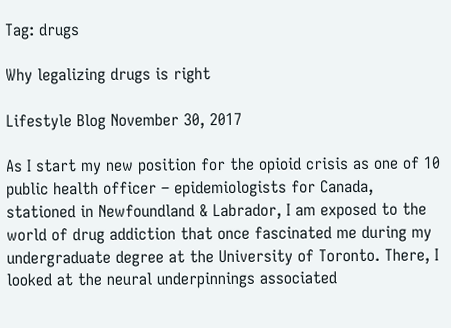Tag: drugs

Why legalizing drugs is right

Lifestyle Blog November 30, 2017

As I start my new position for the opioid crisis as one of 10 public health officer – epidemiologists for Canada, stationed in Newfoundland & Labrador, I am exposed to the world of drug addiction that once fascinated me during my undergraduate degree at the University of Toronto. There, I looked at the neural underpinnings associated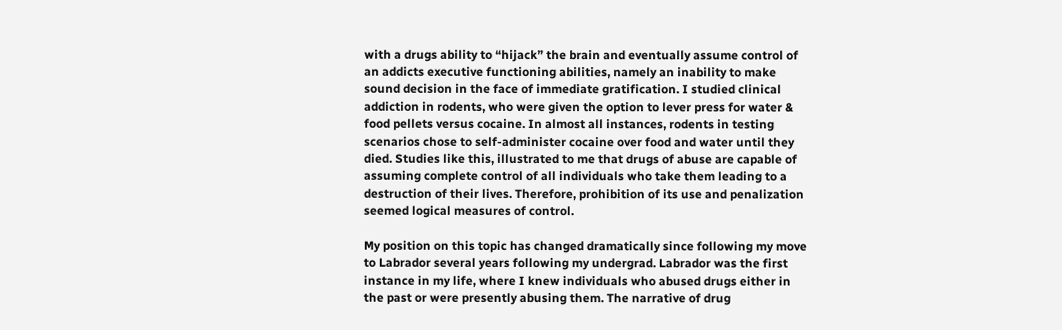with a drugs ability to “hijack” the brain and eventually assume control of an addicts executive functioning abilities, namely an inability to make sound decision in the face of immediate gratification. I studied clinical addiction in rodents, who were given the option to lever press for water & food pellets versus cocaine. In almost all instances, rodents in testing scenarios chose to self-administer cocaine over food and water until they died. Studies like this, illustrated to me that drugs of abuse are capable of assuming complete control of all individuals who take them leading to a destruction of their lives. Therefore, prohibition of its use and penalization seemed logical measures of control.

My position on this topic has changed dramatically since following my move to Labrador several years following my undergrad. Labrador was the first instance in my life, where I knew individuals who abused drugs either in the past or were presently abusing them. The narrative of drug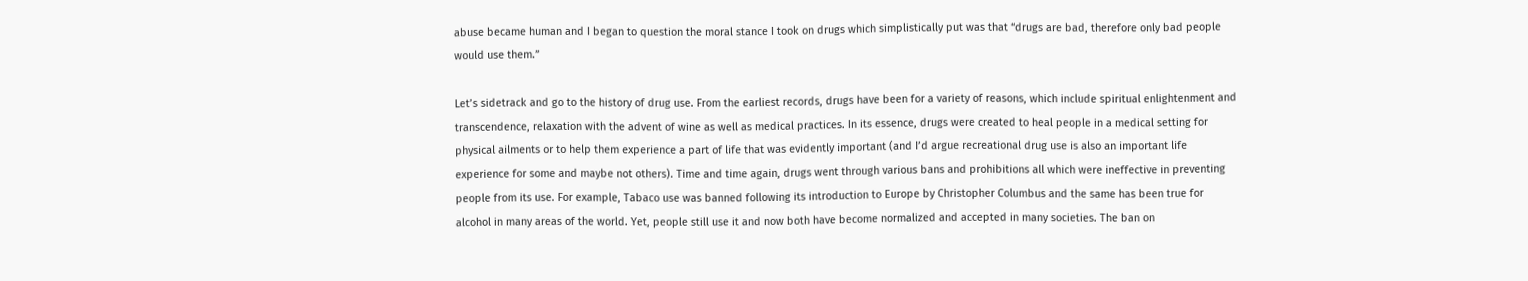abuse became human and I began to question the moral stance I took on drugs which simplistically put was that “drugs are bad, therefore only bad people would use them.”

Let’s sidetrack and go to the history of drug use. From the earliest records, drugs have been for a variety of reasons, which include spiritual enlightenment and transcendence, relaxation with the advent of wine as well as medical practices. In its essence, drugs were created to heal people in a medical setting for physical ailments or to help them experience a part of life that was evidently important (and I’d argue recreational drug use is also an important life experience for some and maybe not others). Time and time again, drugs went through various bans and prohibitions all which were ineffective in preventing people from its use. For example, Tabaco use was banned following its introduction to Europe by Christopher Columbus and the same has been true for alcohol in many areas of the world. Yet, people still use it and now both have become normalized and accepted in many societies. The ban on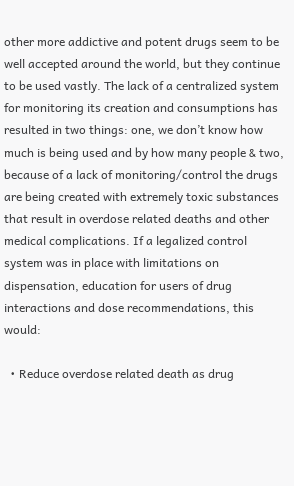other more addictive and potent drugs seem to be well accepted around the world, but they continue to be used vastly. The lack of a centralized system for monitoring its creation and consumptions has resulted in two things: one, we don’t know how much is being used and by how many people & two, because of a lack of monitoring/control the drugs are being created with extremely toxic substances that result in overdose related deaths and other medical complications. If a legalized control system was in place with limitations on dispensation, education for users of drug interactions and dose recommendations, this would:

  • Reduce overdose related death as drug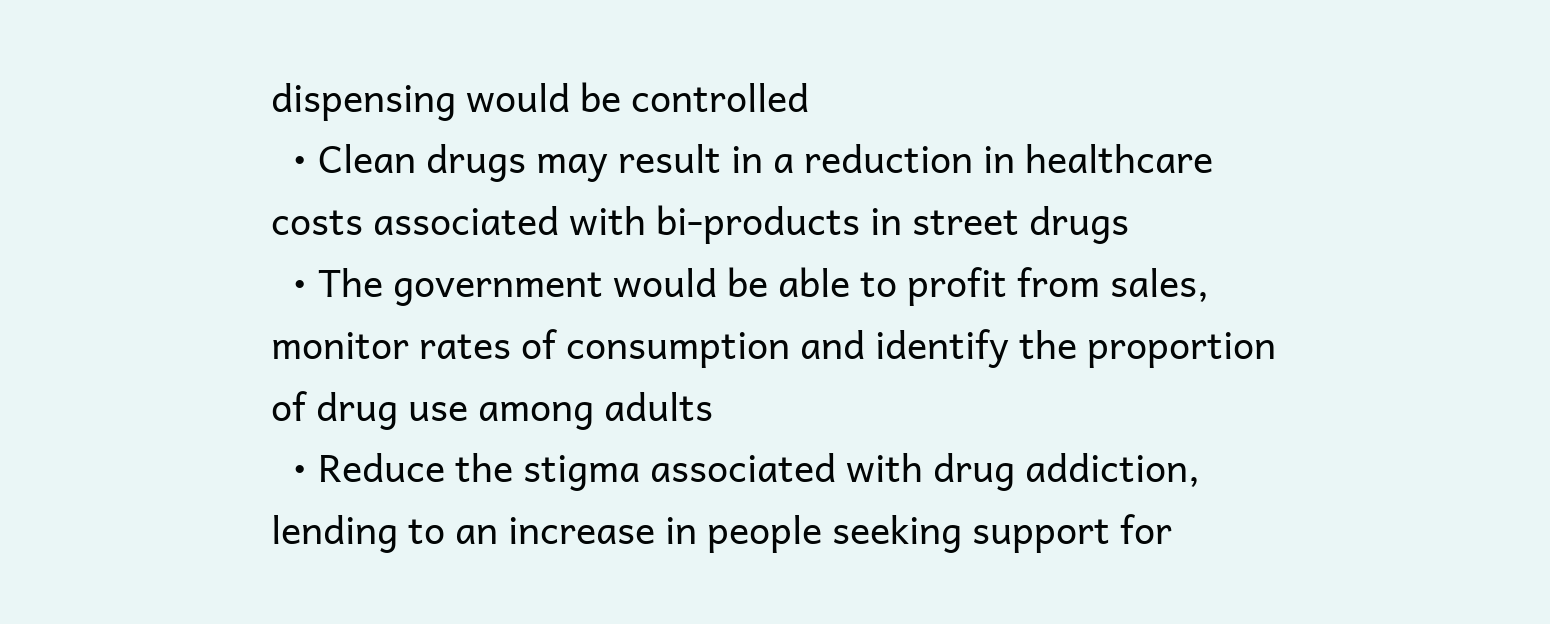dispensing would be controlled
  • Clean drugs may result in a reduction in healthcare costs associated with bi-products in street drugs
  • The government would be able to profit from sales, monitor rates of consumption and identify the proportion of drug use among adults
  • Reduce the stigma associated with drug addiction, lending to an increase in people seeking support for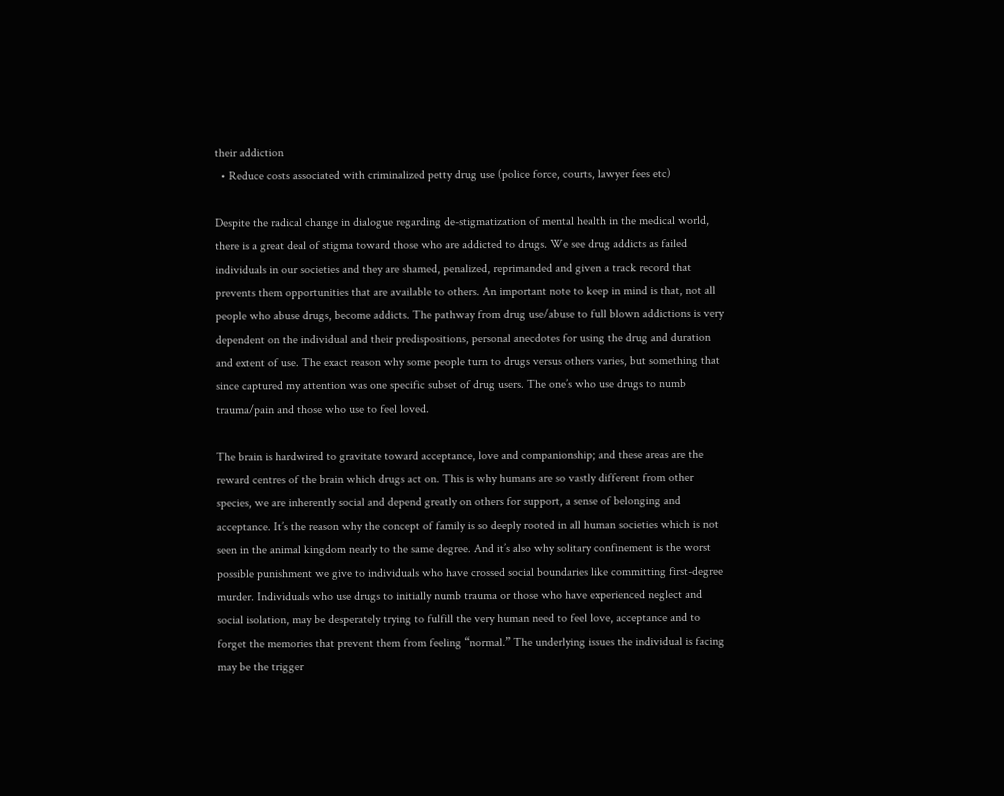their addiction
  • Reduce costs associated with criminalized petty drug use (police force, courts, lawyer fees etc)

Despite the radical change in dialogue regarding de-stigmatization of mental health in the medical world, there is a great deal of stigma toward those who are addicted to drugs. We see drug addicts as failed individuals in our societies and they are shamed, penalized, reprimanded and given a track record that prevents them opportunities that are available to others. An important note to keep in mind is that, not all people who abuse drugs, become addicts. The pathway from drug use/abuse to full blown addictions is very dependent on the individual and their predispositions, personal anecdotes for using the drug and duration and extent of use. The exact reason why some people turn to drugs versus others varies, but something that since captured my attention was one specific subset of drug users. The one’s who use drugs to numb trauma/pain and those who use to feel loved.

The brain is hardwired to gravitate toward acceptance, love and companionship; and these areas are the reward centres of the brain which drugs act on. This is why humans are so vastly different from other species, we are inherently social and depend greatly on others for support, a sense of belonging and acceptance. It’s the reason why the concept of family is so deeply rooted in all human societies which is not seen in the animal kingdom nearly to the same degree. And it’s also why solitary confinement is the worst possible punishment we give to individuals who have crossed social boundaries like committing first-degree murder. Individuals who use drugs to initially numb trauma or those who have experienced neglect and social isolation, may be desperately trying to fulfill the very human need to feel love, acceptance and to forget the memories that prevent them from feeling “normal.” The underlying issues the individual is facing may be the trigger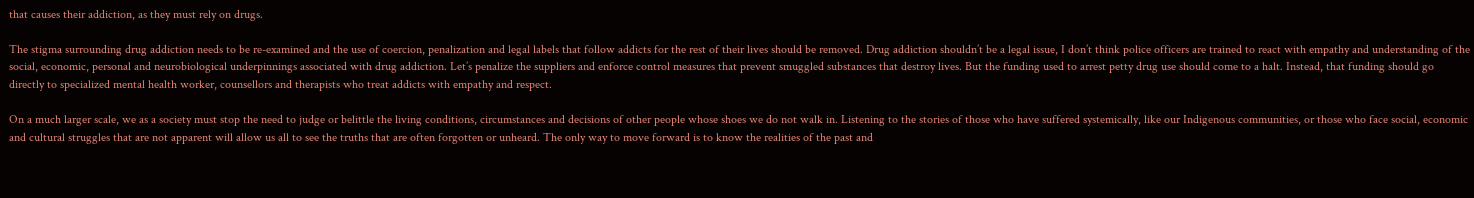that causes their addiction, as they must rely on drugs.

The stigma surrounding drug addiction needs to be re-examined and the use of coercion, penalization and legal labels that follow addicts for the rest of their lives should be removed. Drug addiction shouldn’t be a legal issue, I don’t think police officers are trained to react with empathy and understanding of the social, economic, personal and neurobiological underpinnings associated with drug addiction. Let’s penalize the suppliers and enforce control measures that prevent smuggled substances that destroy lives. But the funding used to arrest petty drug use should come to a halt. Instead, that funding should go directly to specialized mental health worker, counsellors and therapists who treat addicts with empathy and respect.

On a much larger scale, we as a society must stop the need to judge or belittle the living conditions, circumstances and decisions of other people whose shoes we do not walk in. Listening to the stories of those who have suffered systemically, like our Indigenous communities, or those who face social, economic and cultural struggles that are not apparent will allow us all to see the truths that are often forgotten or unheard. The only way to move forward is to know the realities of the past and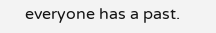everyone has a past.